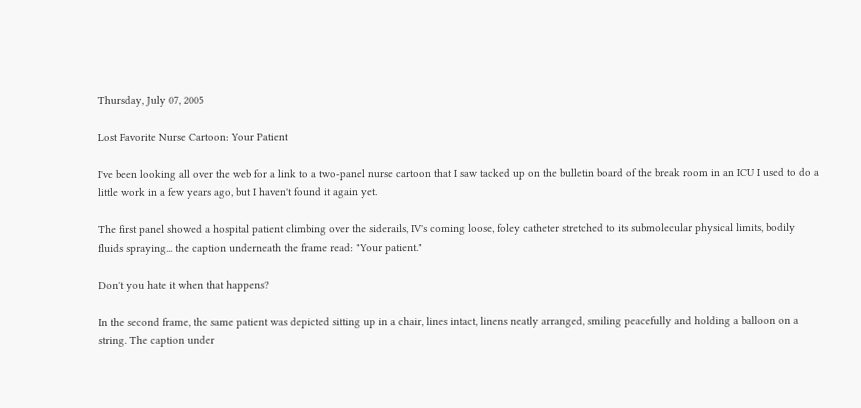Thursday, July 07, 2005

Lost Favorite Nurse Cartoon: Your Patient

I've been looking all over the web for a link to a two-panel nurse cartoon that I saw tacked up on the bulletin board of the break room in an ICU I used to do a little work in a few years ago, but I haven't found it again yet.

The first panel showed a hospital patient climbing over the siderails, IV's coming loose, foley catheter stretched to its submolecular physical limits, bodily fluids spraying... the caption underneath the frame read: "Your patient."

Don't you hate it when that happens?

In the second frame, the same patient was depicted sitting up in a chair, lines intact, linens neatly arranged, smiling peacefully and holding a balloon on a string. The caption under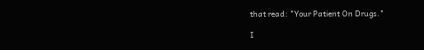that read: "Your Patient On Drugs."

I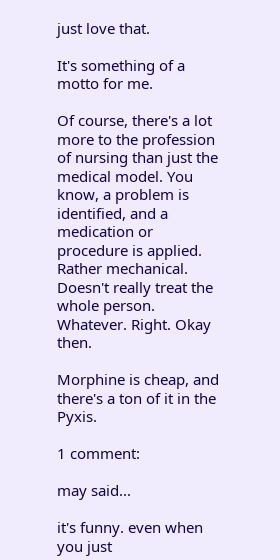just love that.

It's something of a motto for me.

Of course, there's a lot more to the profession of nursing than just the medical model. You know, a problem is identified, and a medication or procedure is applied. Rather mechanical. Doesn't really treat the whole person. Whatever. Right. Okay then.

Morphine is cheap, and there's a ton of it in the Pyxis.

1 comment:

may said...

it's funny. even when you just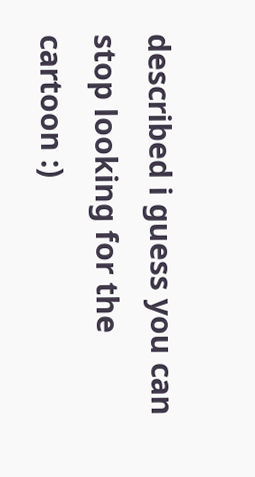described i guess you can stop looking for the cartoon :)